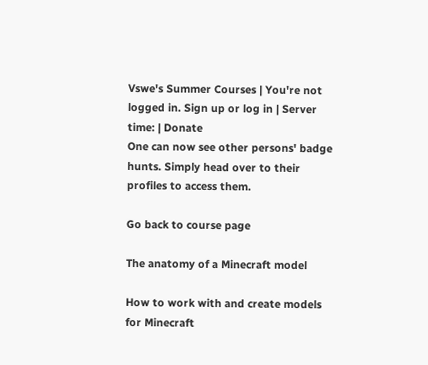Vswe's Summer Courses | You're not logged in. Sign up or log in | Server time: | Donate
One can now see other persons' badge hunts. Simply head over to their profiles to access them.

Go back to course page

The anatomy of a Minecraft model

How to work with and create models for Minecraft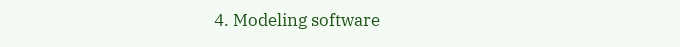4. Modeling software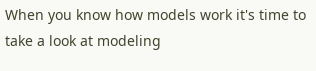When you know how models work it's time to take a look at modeling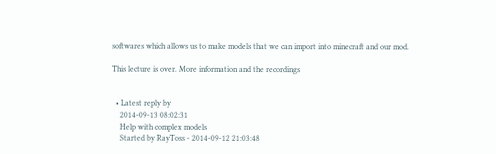softwares which allows us to make models that we can import into minecraft and our mod.

This lecture is over. More information and the recordings


  • Latest reply by
    2014-09-13 08:02:31
    Help with complex models
    Started by RayToss - 2014-09-12 21:03:48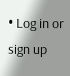• Log in or sign up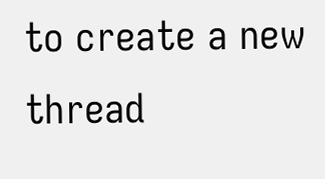to create a new thread